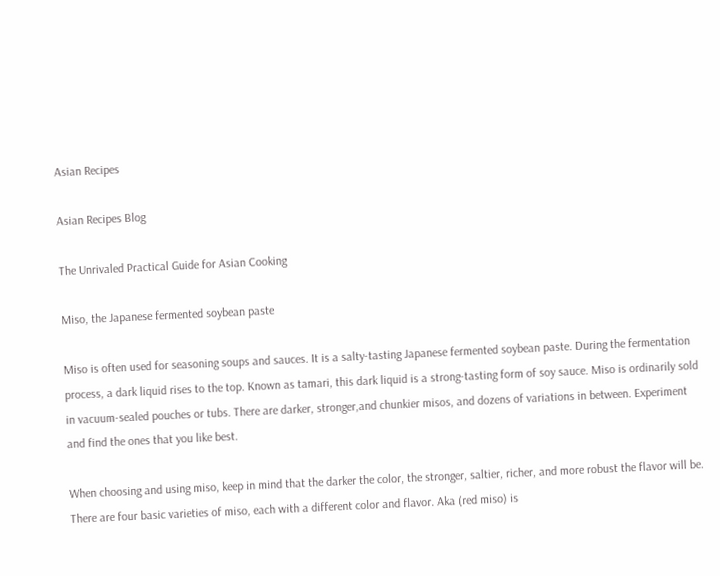Asian Recipes

Asian Recipes Blog

The Unrivaled Practical Guide for Asian Cooking

Miso, the Japanese fermented soybean paste

Miso is often used for seasoning soups and sauces. It is a salty-tasting Japanese fermented soybean paste. During the fermentation process, a dark liquid rises to the top. Known as tamari, this dark liquid is a strong-tasting form of soy sauce. Miso is ordinarily sold in vacuum-sealed pouches or tubs. There are darker, stronger,and chunkier misos, and dozens of variations in between. Experiment and find the ones that you like best.

When choosing and using miso, keep in mind that the darker the color, the stronger, saltier, richer, and more robust the flavor will be. There are four basic varieties of miso, each with a different color and flavor. Aka (red miso) is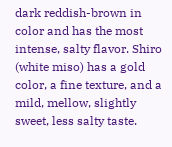dark reddish-brown in color and has the most intense, salty flavor. Shiro (white miso) has a gold color, a fine texture, and a mild, mellow, slightly sweet, less salty taste.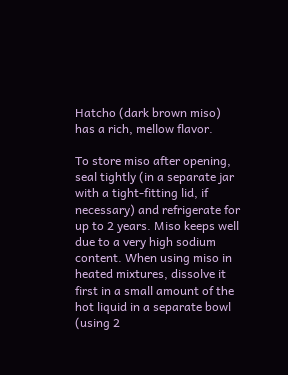Hatcho (dark brown miso) has a rich, mellow flavor.

To store miso after opening, seal tightly (in a separate jar with a tight-fitting lid, if necessary) and refrigerate for up to 2 years. Miso keeps well due to a very high sodium content. When using miso in heated mixtures, dissolve it first in a small amount of the hot liquid in a separate bowl (using 2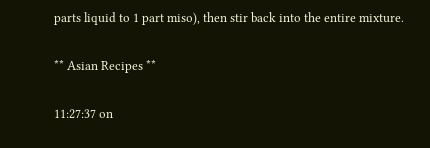parts liquid to 1 part miso), then stir back into the entire mixture.

** Asian Recipes **

11:27:37 on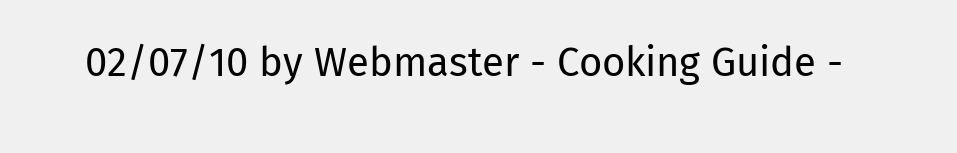02/07/10 by Webmaster - Cooking Guide -